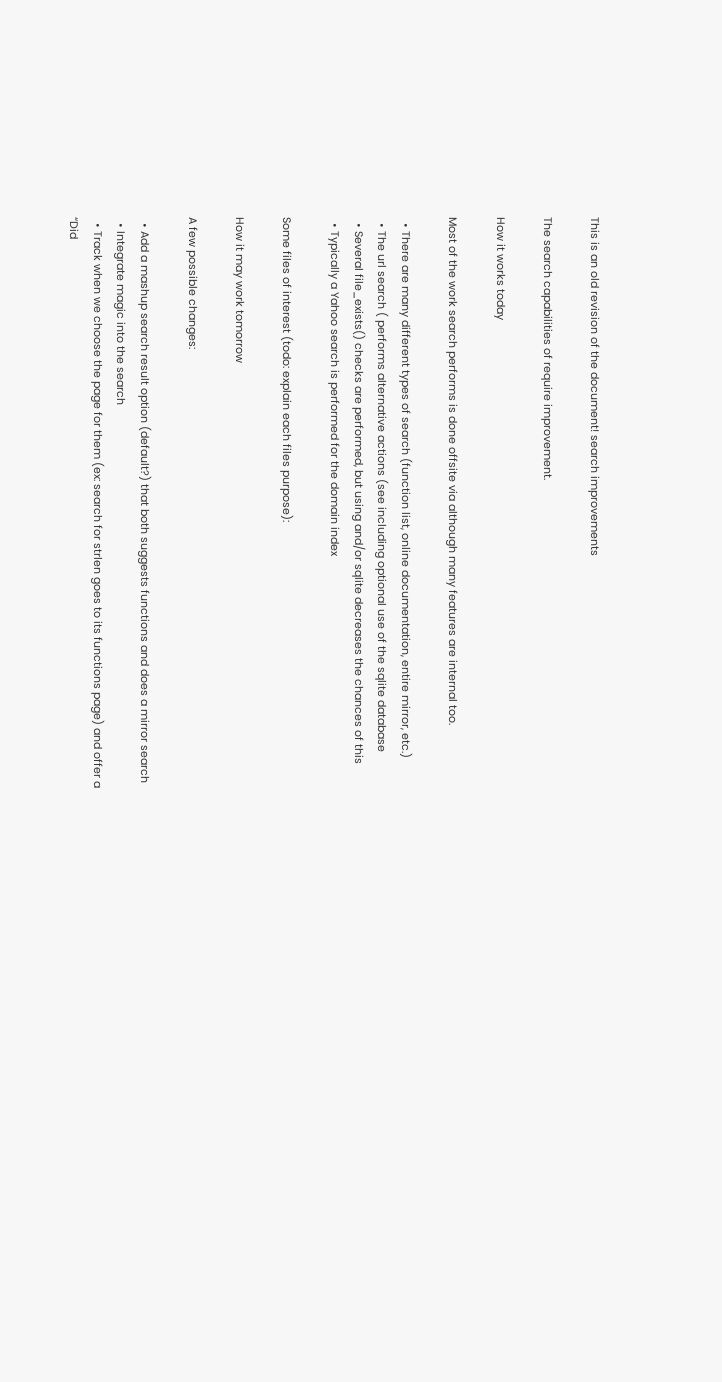This is an old revision of the document! search improvements

The search capabilities of require improvement.

How it works today

Most of the work search performs is done offsite via although many features are internal too.

  • There are many different types of search (function list, online documentation, entire mirror, etc.)
  • The url search ( performs alternative actions (see including optional use of the sqlite database
  • Several file_exists() checks are performed, but using and/or sqlite decreases the chances of this
  • Typically a Yahoo search is performed for the domain index

Some files of interest (todo: explain each files purpose):

How it may work tomorrow

A few possible changes:

  • Add a mashup search result option (default?) that both suggests functions and does a mirror search
  • Integrate magic into the search
  • Track when we choose the page for them (ex: search for strlen goes to its functions page) and offer a “Did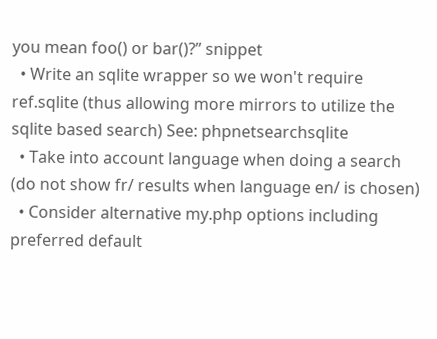you mean foo() or bar()?” snippet
  • Write an sqlite wrapper so we won't require ref.sqlite (thus allowing more mirrors to utilize the sqlite based search) See: phpnetsearchsqlite
  • Take into account language when doing a search (do not show fr/ results when language en/ is chosen)
  • Consider alternative my.php options including preferred default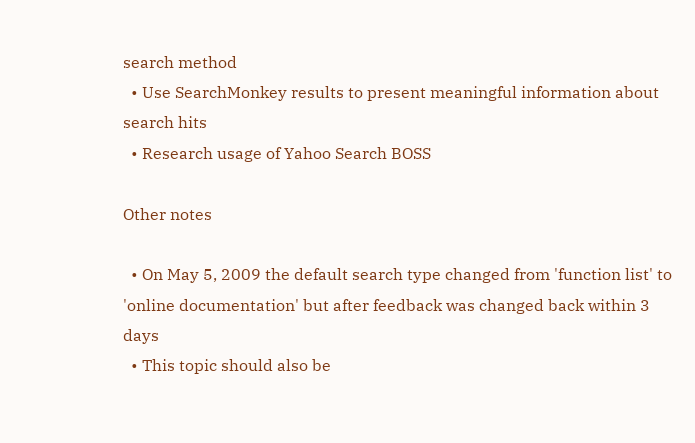search method
  • Use SearchMonkey results to present meaningful information about search hits
  • Research usage of Yahoo Search BOSS

Other notes

  • On May 5, 2009 the default search type changed from 'function list' to 'online documentation' but after feedback was changed back within 3 days
  • This topic should also be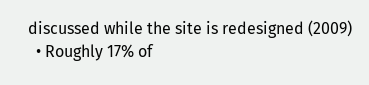discussed while the site is redesigned (2009)
  • Roughly 17% of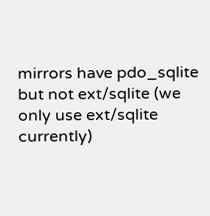mirrors have pdo_sqlite but not ext/sqlite (we only use ext/sqlite currently)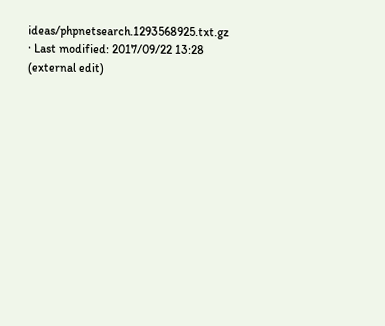ideas/phpnetsearch.1293568925.txt.gz · Last modified: 2017/09/22 13:28 (external edit)